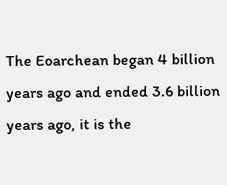The Eoarchean began 4 billion years ago and ended 3.6 billion years ago, it is the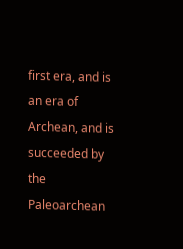first era, and is an era of Archean, and is succeeded by the Paleoarchean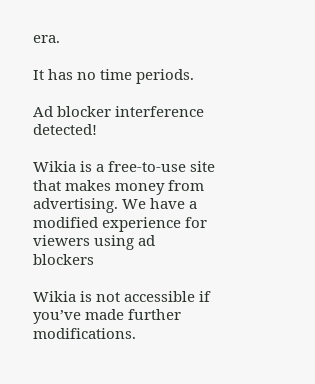era.

It has no time periods.

Ad blocker interference detected!

Wikia is a free-to-use site that makes money from advertising. We have a modified experience for viewers using ad blockers

Wikia is not accessible if you’ve made further modifications.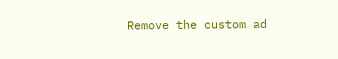Remove the custom ad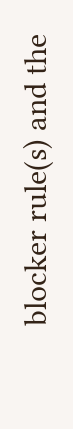blocker rule(s) and the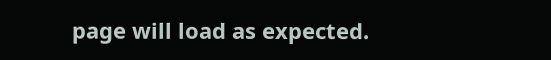page will load as expected.